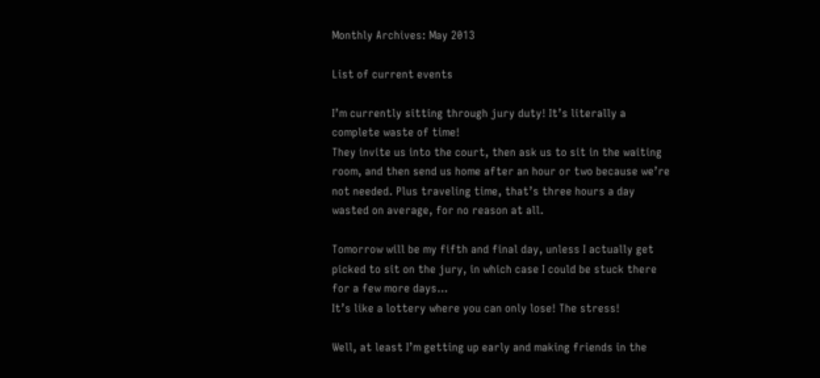Monthly Archives: May 2013

List of current events

I’m currently sitting through jury duty! It’s literally a complete waste of time!
They invite us into the court, then ask us to sit in the waiting room, and then send us home after an hour or two because we’re not needed. Plus traveling time, that’s three hours a day wasted on average, for no reason at all.

Tomorrow will be my fifth and final day, unless I actually get picked to sit on the jury, in which case I could be stuck there for a few more days…
It’s like a lottery where you can only lose! The stress!

Well, at least I’m getting up early and making friends in the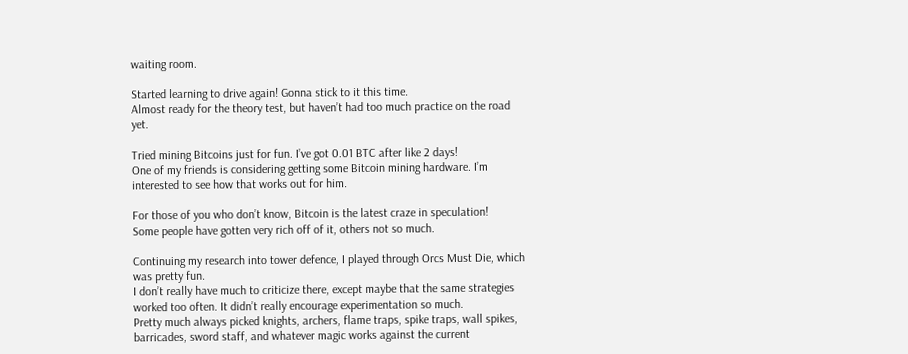waiting room.

Started learning to drive again! Gonna stick to it this time.
Almost ready for the theory test, but haven’t had too much practice on the road yet.

Tried mining Bitcoins just for fun. I’ve got 0.01 BTC after like 2 days!
One of my friends is considering getting some Bitcoin mining hardware. I’m interested to see how that works out for him.

For those of you who don’t know, Bitcoin is the latest craze in speculation!
Some people have gotten very rich off of it, others not so much.

Continuing my research into tower defence, I played through Orcs Must Die, which was pretty fun.
I don’t really have much to criticize there, except maybe that the same strategies worked too often. It didn’t really encourage experimentation so much.
Pretty much always picked knights, archers, flame traps, spike traps, wall spikes, barricades, sword staff, and whatever magic works against the current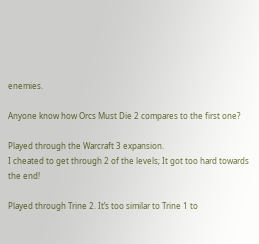enemies.

Anyone know how Orcs Must Die 2 compares to the first one?

Played through the Warcraft 3 expansion.
I cheated to get through 2 of the levels; It got too hard towards the end!

Played through Trine 2. It’s too similar to Trine 1 to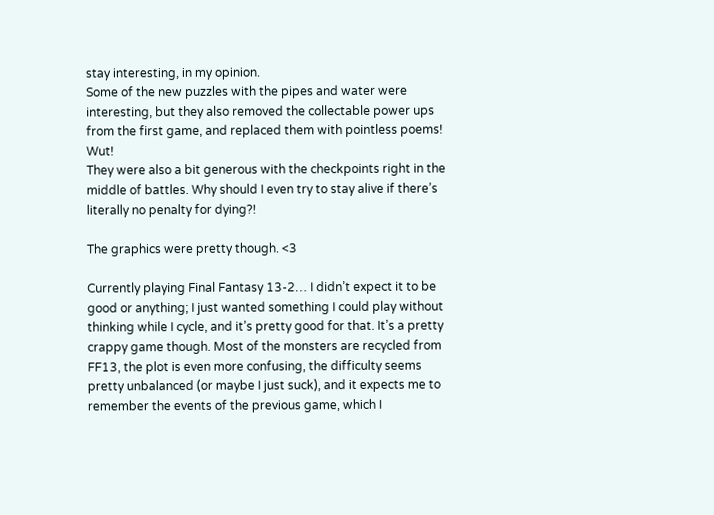stay interesting, in my opinion.
Some of the new puzzles with the pipes and water were interesting, but they also removed the collectable power ups from the first game, and replaced them with pointless poems! Wut!
They were also a bit generous with the checkpoints right in the middle of battles. Why should I even try to stay alive if there’s literally no penalty for dying?!

The graphics were pretty though. <3

Currently playing Final Fantasy 13-2… I didn’t expect it to be good or anything; I just wanted something I could play without thinking while I cycle, and it’s pretty good for that. It’s a pretty crappy game though. Most of the monsters are recycled from FF13, the plot is even more confusing, the difficulty seems pretty unbalanced (or maybe I just suck), and it expects me to remember the events of the previous game, which I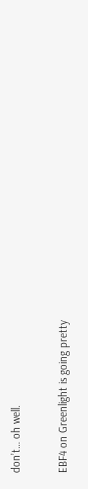don’t… oh well.

EBF4 on Greenlight is going pretty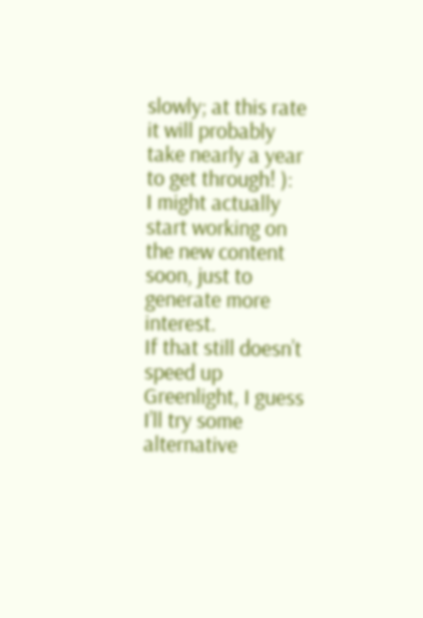slowly; at this rate it will probably take nearly a year to get through! ):
I might actually start working on the new content soon, just to generate more interest.
If that still doesn’t speed up Greenlight, I guess I’ll try some alternative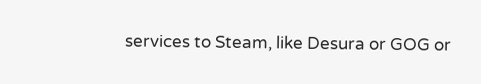services to Steam, like Desura or GOG or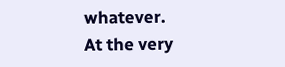whatever.
At the very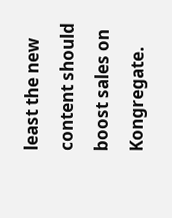least the new content should boost sales on Kongregate.